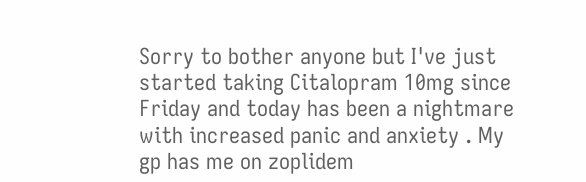Sorry to bother anyone but I've just started taking Citalopram 10mg since Friday and today has been a nightmare with increased panic and anxiety . My gp has me on zoplidem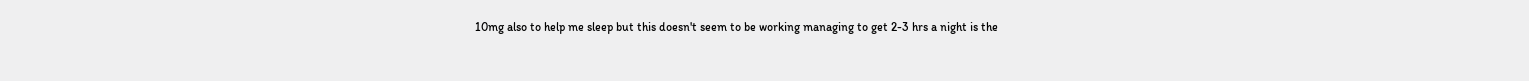10mg also to help me sleep but this doesn't seem to be working managing to get 2-3 hrs a night is the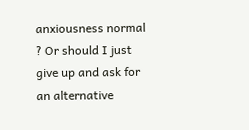anxiousness normal ? Or should I just give up and ask for an alternative